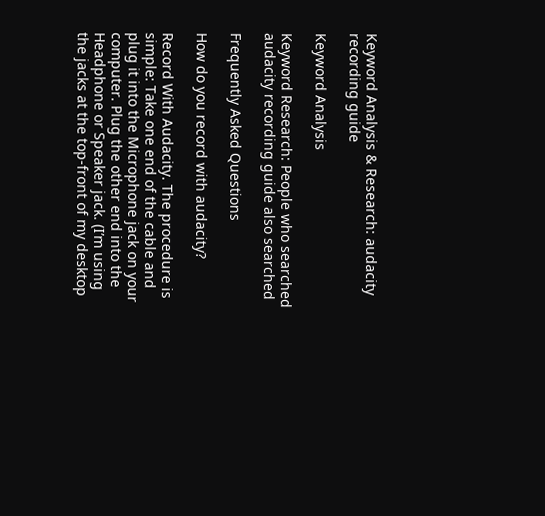Keyword Analysis & Research: audacity recording guide

Keyword Analysis

Keyword Research: People who searched audacity recording guide also searched

Frequently Asked Questions

How do you record with audacity?

Record With Audacity. The procedure is simple: Take one end of the cable and plug it into the Microphone jack on your computer. Plug the other end into the Headphone or Speaker jack. (I’m using the jacks at the top-front of my desktop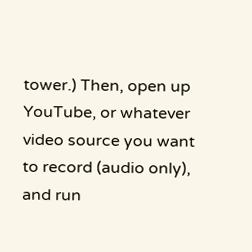tower.) Then, open up YouTube, or whatever video source you want to record (audio only), and run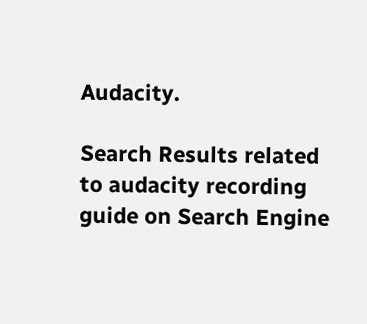Audacity.

Search Results related to audacity recording guide on Search Engine